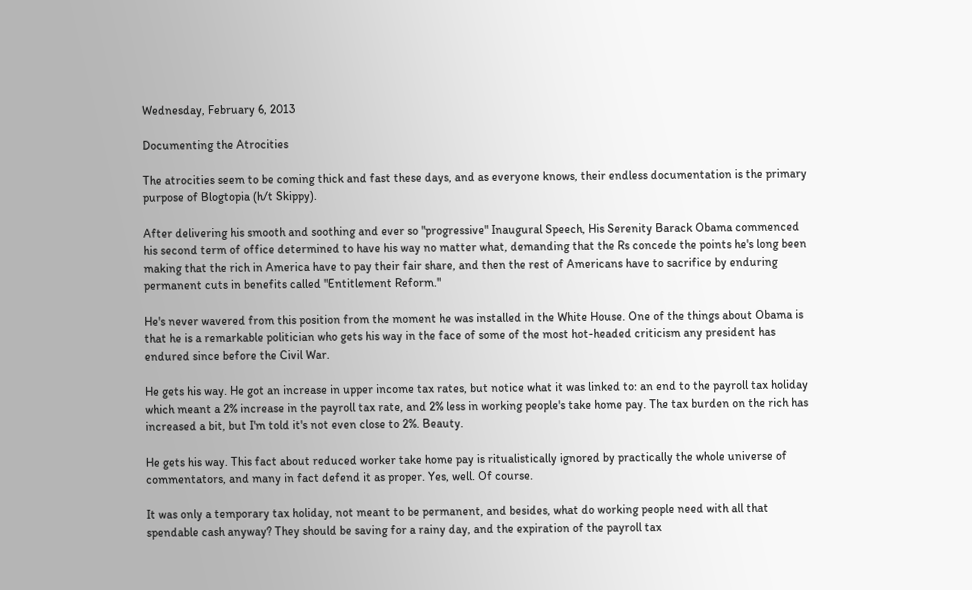Wednesday, February 6, 2013

Documenting the Atrocities

The atrocities seem to be coming thick and fast these days, and as everyone knows, their endless documentation is the primary purpose of Blogtopia (h/t Skippy).

After delivering his smooth and soothing and ever so "progressive" Inaugural Speech, His Serenity Barack Obama commenced his second term of office determined to have his way no matter what, demanding that the Rs concede the points he's long been making that the rich in America have to pay their fair share, and then the rest of Americans have to sacrifice by enduring permanent cuts in benefits called "Entitlement Reform."

He's never wavered from this position from the moment he was installed in the White House. One of the things about Obama is that he is a remarkable politician who gets his way in the face of some of the most hot-headed criticism any president has endured since before the Civil War.

He gets his way. He got an increase in upper income tax rates, but notice what it was linked to: an end to the payroll tax holiday which meant a 2% increase in the payroll tax rate, and 2% less in working people's take home pay. The tax burden on the rich has increased a bit, but I'm told it's not even close to 2%. Beauty.

He gets his way. This fact about reduced worker take home pay is ritualistically ignored by practically the whole universe of commentators, and many in fact defend it as proper. Yes, well. Of course.

It was only a temporary tax holiday, not meant to be permanent, and besides, what do working people need with all that spendable cash anyway? They should be saving for a rainy day, and the expiration of the payroll tax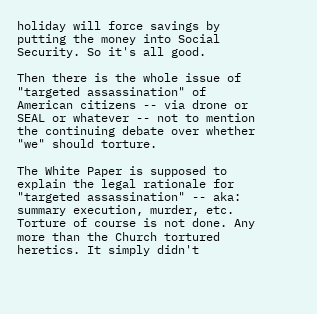holiday will force savings by putting the money into Social Security. So it's all good.

Then there is the whole issue of "targeted assassination" of American citizens -- via drone or SEAL or whatever -- not to mention the continuing debate over whether "we" should torture.

The White Paper is supposed to explain the legal rationale for "targeted assassination" -- aka: summary execution, murder, etc. Torture of course is not done. Any more than the Church tortured heretics. It simply didn't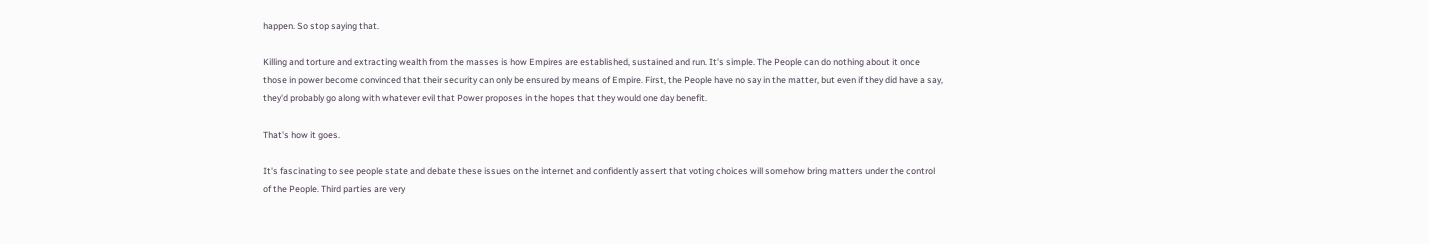happen. So stop saying that.

Killing and torture and extracting wealth from the masses is how Empires are established, sustained and run. It's simple. The People can do nothing about it once those in power become convinced that their security can only be ensured by means of Empire. First, the People have no say in the matter, but even if they did have a say, they'd probably go along with whatever evil that Power proposes in the hopes that they would one day benefit.

That's how it goes.

It's fascinating to see people state and debate these issues on the internet and confidently assert that voting choices will somehow bring matters under the control of the People. Third parties are very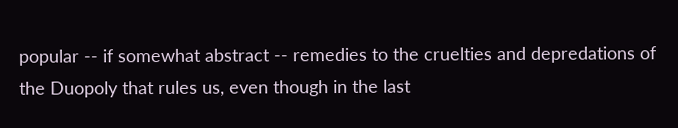popular -- if somewhat abstract -- remedies to the cruelties and depredations of the Duopoly that rules us, even though in the last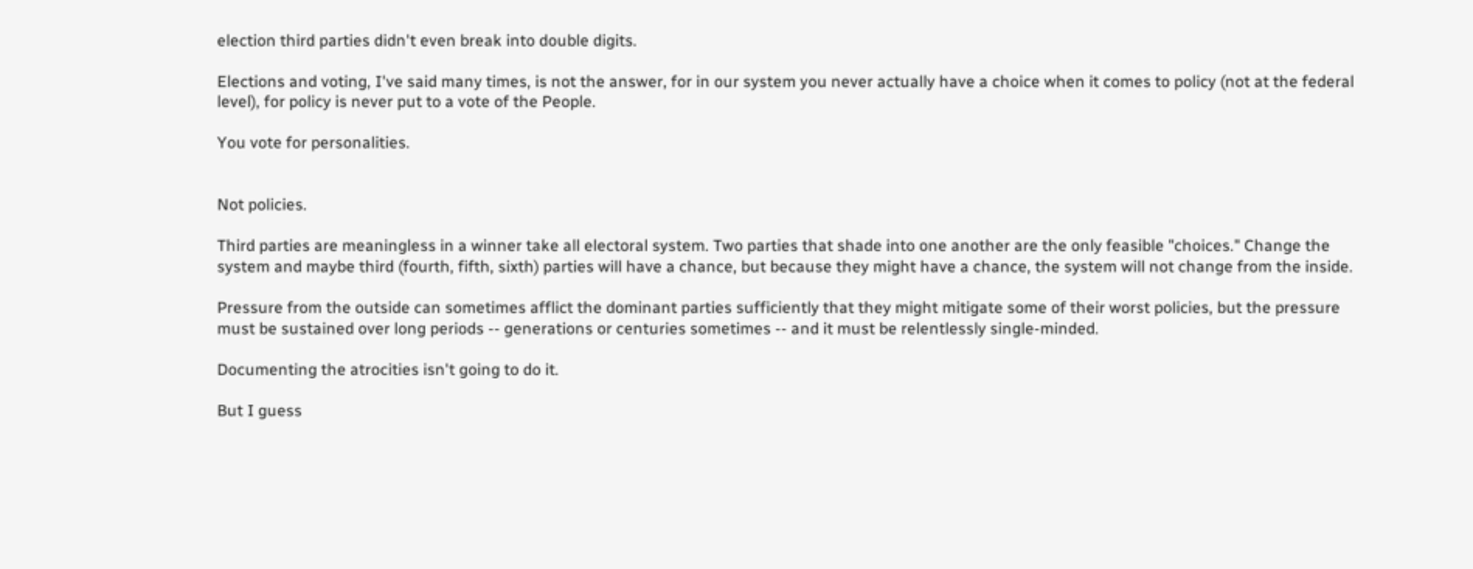election third parties didn't even break into double digits.

Elections and voting, I've said many times, is not the answer, for in our system you never actually have a choice when it comes to policy (not at the federal level), for policy is never put to a vote of the People.

You vote for personalities.


Not policies.

Third parties are meaningless in a winner take all electoral system. Two parties that shade into one another are the only feasible "choices." Change the system and maybe third (fourth, fifth, sixth) parties will have a chance, but because they might have a chance, the system will not change from the inside.

Pressure from the outside can sometimes afflict the dominant parties sufficiently that they might mitigate some of their worst policies, but the pressure must be sustained over long periods -- generations or centuries sometimes -- and it must be relentlessly single-minded.

Documenting the atrocities isn't going to do it.

But I guess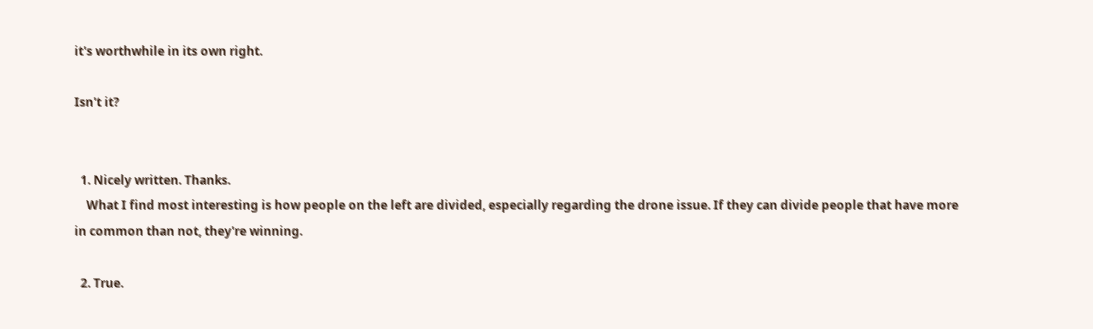it's worthwhile in its own right.

Isn't it?


  1. Nicely written. Thanks.
    What I find most interesting is how people on the left are divided, especially regarding the drone issue. If they can divide people that have more in common than not, they're winning.

  2. True.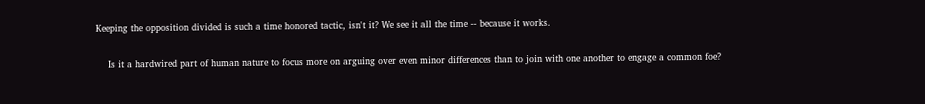Keeping the opposition divided is such a time honored tactic, isn't it? We see it all the time -- because it works.

    Is it a hardwired part of human nature to focus more on arguing over even minor differences than to join with one another to engage a common foe?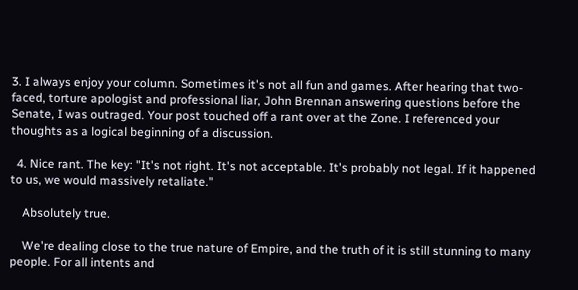3. I always enjoy your column. Sometimes it's not all fun and games. After hearing that two-faced, torture apologist and professional liar, John Brennan answering questions before the Senate, I was outraged. Your post touched off a rant over at the Zone. I referenced your thoughts as a logical beginning of a discussion.

  4. Nice rant. The key: "It's not right. It's not acceptable. It's probably not legal. If it happened to us, we would massively retaliate."

    Absolutely true.

    We're dealing close to the true nature of Empire, and the truth of it is still stunning to many people. For all intents and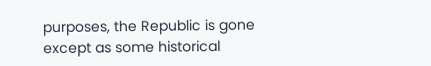purposes, the Republic is gone except as some historical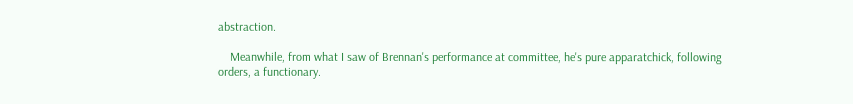abstraction.

    Meanwhile, from what I saw of Brennan's performance at committee, he's pure apparatchick, following orders, a functionary.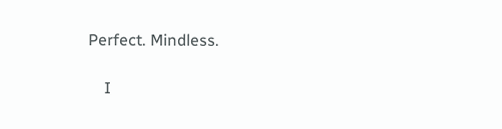Perfect. Mindless.

    I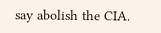say abolish the CIA.